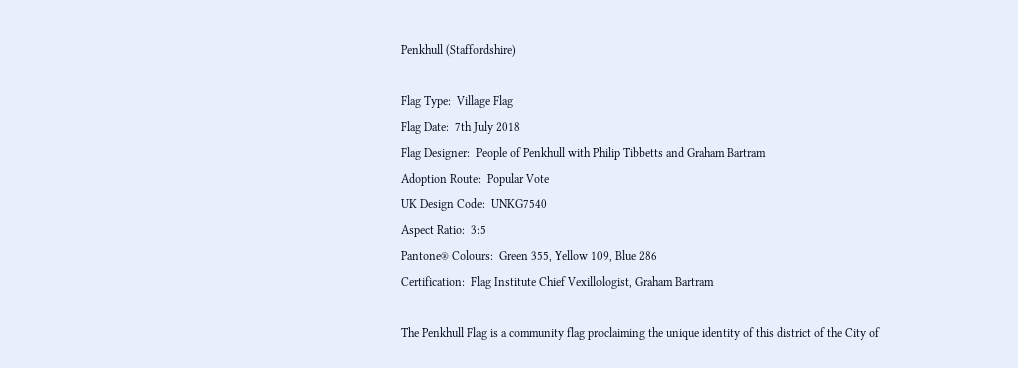Penkhull (Staffordshire)

Flag Type:  Village Flag
Flag Date:  7th July 2018
Flag Designer:  People of Penkhull with Philip Tibbetts and Graham Bartram
Adoption Route:  Popular Vote
UK Design Code:  UNKG7540
Aspect Ratio:  3:5
Pantone® Colours:  Green 355, Yellow 109, Blue 286
Certification:  Flag Institute Chief Vexillologist, Graham Bartram

The Penkhull Flag is a community flag proclaiming the unique identity of this district of the City of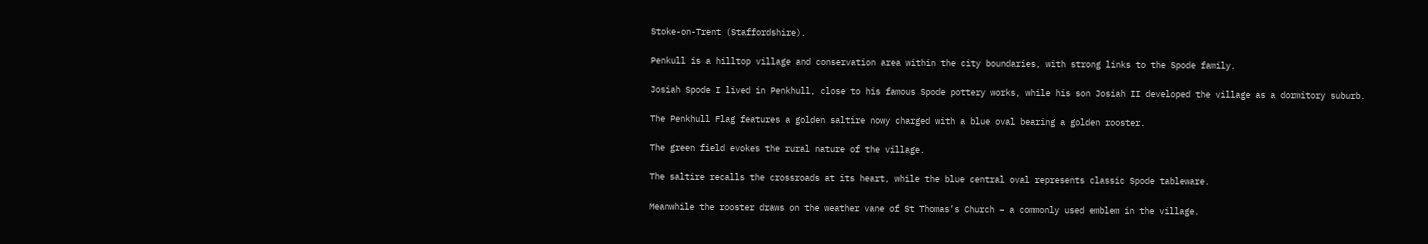Stoke-on-Trent (Staffordshire).

Penkull is a hilltop village and conservation area within the city boundaries, with strong links to the Spode family.

Josiah Spode I lived in Penkhull, close to his famous Spode pottery works, while his son Josiah II developed the village as a dormitory suburb.

The Penkhull Flag features a golden saltire nowy charged with a blue oval bearing a golden rooster.

The green field evokes the rural nature of the village.

The saltire recalls the crossroads at its heart, while the blue central oval represents classic Spode tableware.

Meanwhile the rooster draws on the weather vane of St Thomas’s Church – a commonly used emblem in the village.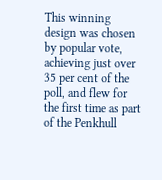This winning design was chosen by popular vote, achieving just over 35 per cent of the poll, and flew for the first time as part of the Penkhull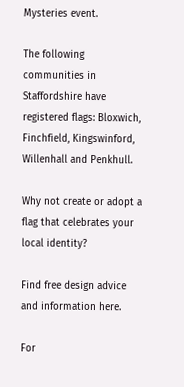Mysteries event.

The following communities in Staffordshire have registered flags: Bloxwich, Finchfield, Kingswinford, Willenhall and Penkhull.

Why not create or adopt a flag that celebrates your local identity?

Find free design advice and information here.

For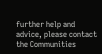further help and advice, please contact the Communities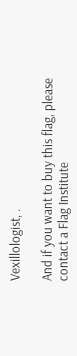Vexillologist, .

And if you want to buy this flag, please contact a Flag Institute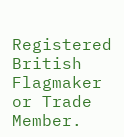Registered British Flagmaker or Trade Member.